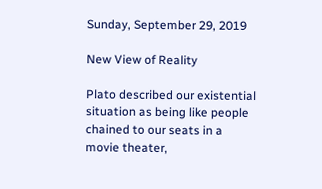Sunday, September 29, 2019

New View of Reality

Plato described our existential situation as being like people chained to our seats in a movie theater,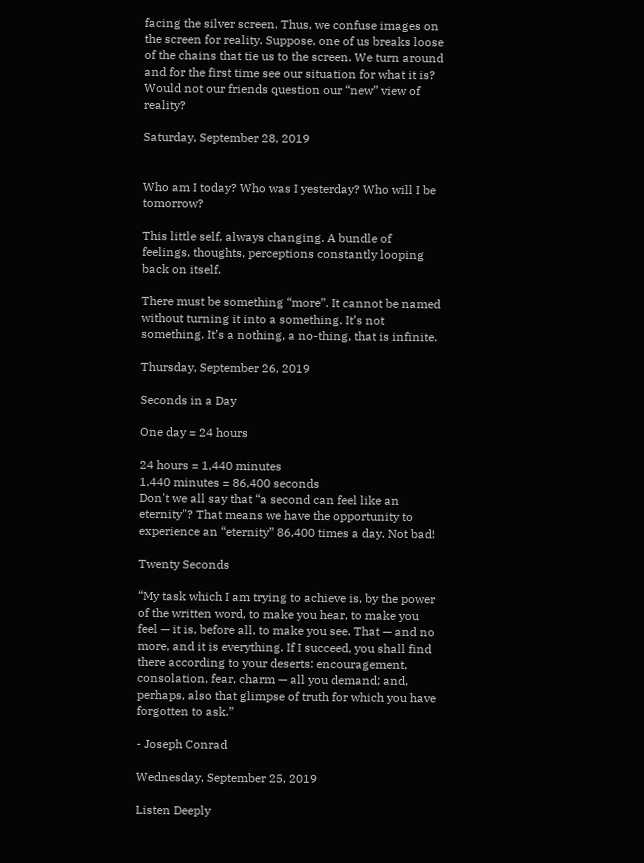facing the silver screen. Thus, we confuse images on the screen for reality. Suppose, one of us breaks loose of the chains that tie us to the screen. We turn around and for the first time see our situation for what it is? Would not our friends question our “new” view of reality?

Saturday, September 28, 2019


Who am I today? Who was I yesterday? Who will I be tomorrow?

This little self, always changing. A bundle of feelings, thoughts, perceptions constantly looping back on itself.

There must be something “more”. It cannot be named without turning it into a something. It’s not something. It’s a nothing, a no-thing, that is infinite.

Thursday, September 26, 2019

Seconds in a Day

One day = 24 hours

24 hours = 1,440 minutes
1,440 minutes = 86,400 seconds
Don't we all say that “a second can feel like an eternity"? That means we have the opportunity to experience an “eternity” 86,400 times a day. Not bad!

Twenty Seconds

“My task which I am trying to achieve is, by the power of the written word, to make you hear, to make you feel — it is, before all, to make you see. That — and no more, and it is everything. If I succeed, you shall find there according to your deserts: encouragement, consolation, fear, charm — all you demand; and, perhaps, also that glimpse of truth for which you have forgotten to ask.”

- Joseph Conrad

Wednesday, September 25, 2019

Listen Deeply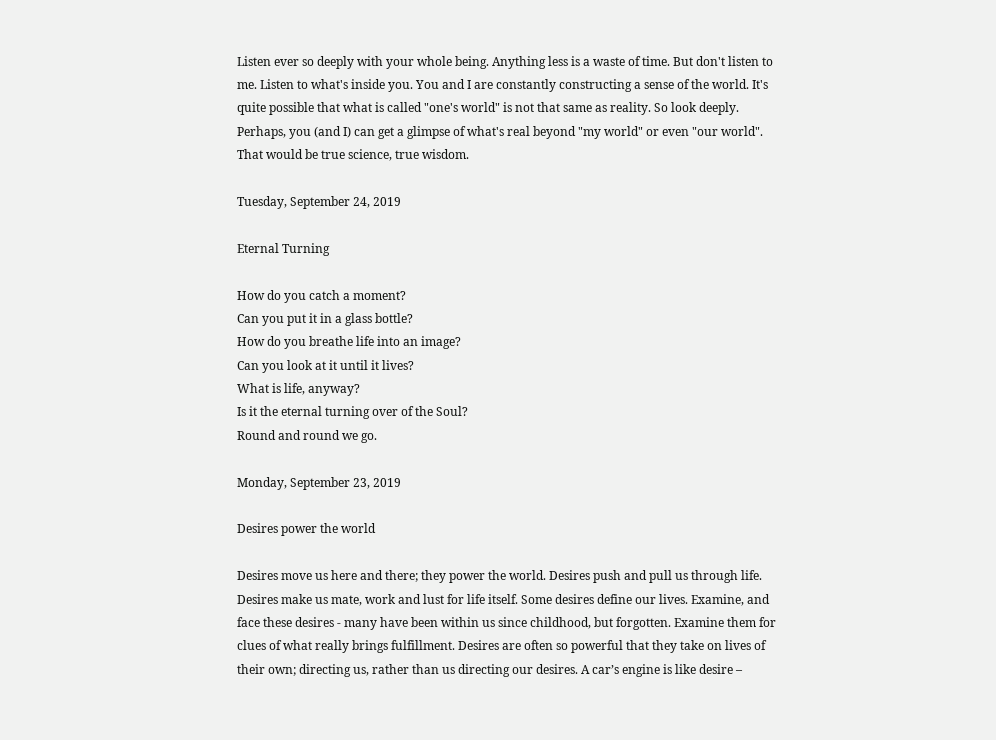Listen ever so deeply with your whole being. Anything less is a waste of time. But don't listen to me. Listen to what's inside you. You and I are constantly constructing a sense of the world. It's quite possible that what is called "one's world" is not that same as reality. So look deeply. Perhaps, you (and I) can get a glimpse of what's real beyond "my world" or even "our world". That would be true science, true wisdom.

Tuesday, September 24, 2019

Eternal Turning

How do you catch a moment?
Can you put it in a glass bottle?
How do you breathe life into an image?
Can you look at it until it lives?
What is life, anyway?
Is it the eternal turning over of the Soul?
Round and round we go.

Monday, September 23, 2019

Desires power the world

Desires move us here and there; they power the world. Desires push and pull us through life. Desires make us mate, work and lust for life itself. Some desires define our lives. Examine, and face these desires - many have been within us since childhood, but forgotten. Examine them for clues of what really brings fulfillment. Desires are often so powerful that they take on lives of their own; directing us, rather than us directing our desires. A car’s engine is like desire –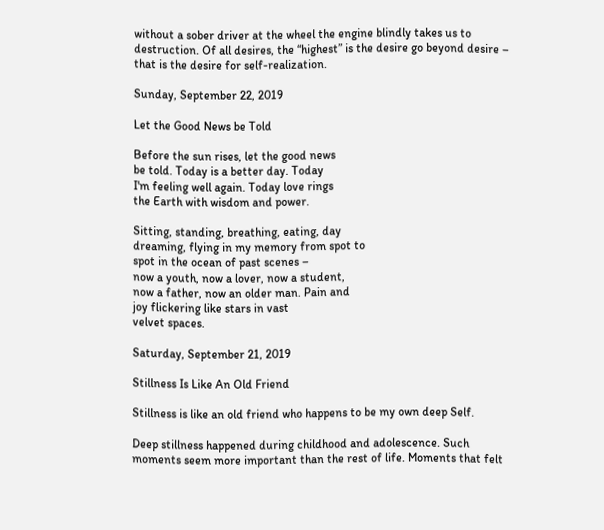without a sober driver at the wheel the engine blindly takes us to destruction. Of all desires, the “highest” is the desire go beyond desire – that is the desire for self-realization.

Sunday, September 22, 2019

Let the Good News be Told

Before the sun rises, let the good news
be told. Today is a better day. Today
I'm feeling well again. Today love rings
the Earth with wisdom and power.

Sitting, standing, breathing, eating, day
dreaming, flying in my memory from spot to
spot in the ocean of past scenes –
now a youth, now a lover, now a student,
now a father, now an older man. Pain and
joy flickering like stars in vast
velvet spaces.

Saturday, September 21, 2019

Stillness Is Like An Old Friend

Stillness is like an old friend who happens to be my own deep Self.

Deep stillness happened during childhood and adolescence. Such moments seem more important than the rest of life. Moments that felt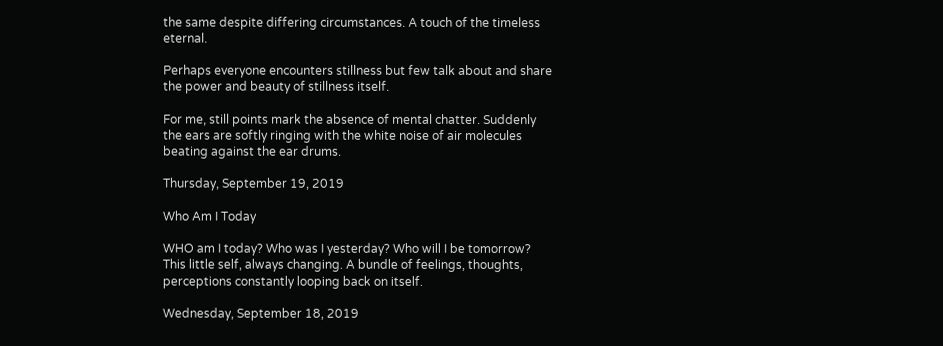the same despite differing circumstances. A touch of the timeless eternal.

Perhaps everyone encounters stillness but few talk about and share the power and beauty of stillness itself.

For me, still points mark the absence of mental chatter. Suddenly the ears are softly ringing with the white noise of air molecules beating against the ear drums.

Thursday, September 19, 2019

Who Am I Today

WHO am I today? Who was I yesterday? Who will I be tomorrow? This little self, always changing. A bundle of feelings, thoughts, perceptions constantly looping back on itself.

Wednesday, September 18, 2019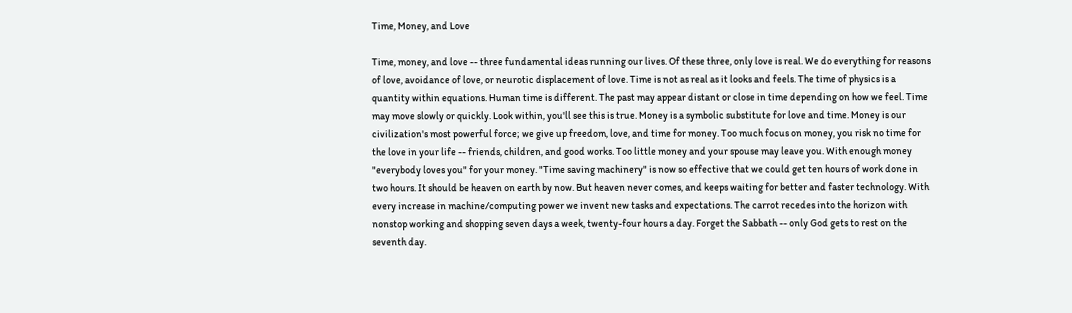Time, Money, and Love

Time, money, and love -- three fundamental ideas running our lives. Of these three, only love is real. We do everything for reasons of love, avoidance of love, or neurotic displacement of love. Time is not as real as it looks and feels. The time of physics is a quantity within equations. Human time is different. The past may appear distant or close in time depending on how we feel. Time may move slowly or quickly. Look within, you'll see this is true. Money is a symbolic substitute for love and time. Money is our civilization's most powerful force; we give up freedom, love, and time for money. Too much focus on money, you risk no time for the love in your life -- friends, children, and good works. Too little money and your spouse may leave you. With enough money "everybody loves you" for your money. "Time saving machinery" is now so effective that we could get ten hours of work done in two hours. It should be heaven on earth by now. But heaven never comes, and keeps waiting for better and faster technology. With every increase in machine/computing power we invent new tasks and expectations. The carrot recedes into the horizon with nonstop working and shopping seven days a week, twenty-four hours a day. Forget the Sabbath -- only God gets to rest on the seventh day.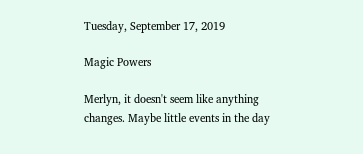Tuesday, September 17, 2019

Magic Powers

Merlyn, it doesn't seem like anything changes. Maybe little events in the day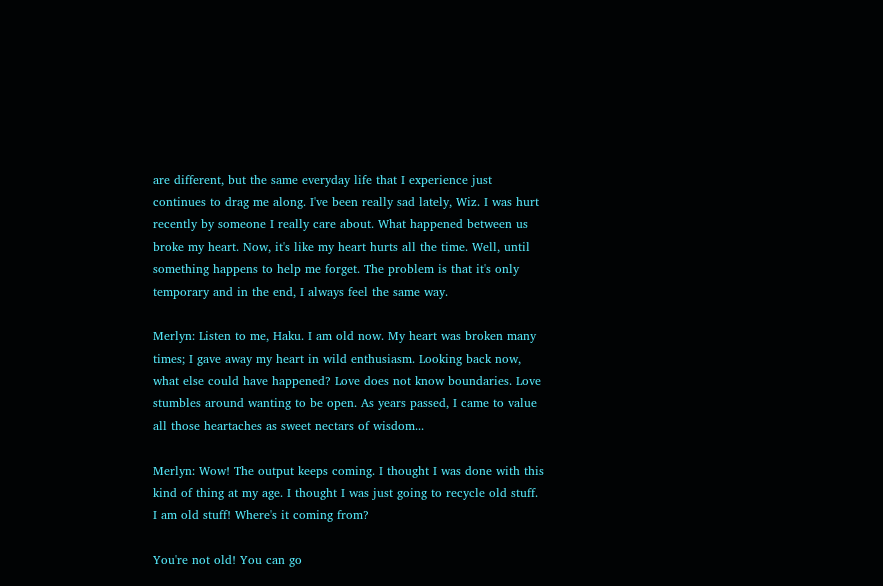are different, but the same everyday life that I experience just continues to drag me along. I've been really sad lately, Wiz. I was hurt recently by someone I really care about. What happened between us broke my heart. Now, it's like my heart hurts all the time. Well, until something happens to help me forget. The problem is that it's only temporary and in the end, I always feel the same way.

Merlyn: Listen to me, Haku. I am old now. My heart was broken many times; I gave away my heart in wild enthusiasm. Looking back now, what else could have happened? Love does not know boundaries. Love stumbles around wanting to be open. As years passed, I came to value all those heartaches as sweet nectars of wisdom...

Merlyn: Wow! The output keeps coming. I thought I was done with this kind of thing at my age. I thought I was just going to recycle old stuff. I am old stuff! Where's it coming from?

You're not old! You can go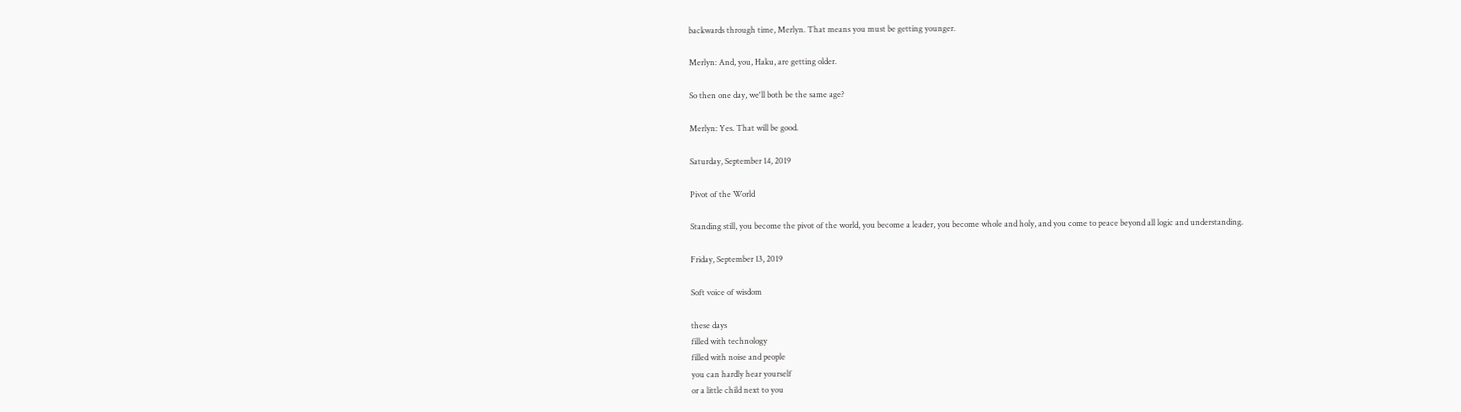backwards through time, Merlyn. That means you must be getting younger.

Merlyn: And, you, Haku, are getting older.

So then one day, we'll both be the same age?

Merlyn: Yes. That will be good.

Saturday, September 14, 2019

Pivot of the World

Standing still, you become the pivot of the world, you become a leader, you become whole and holy, and you come to peace beyond all logic and understanding.

Friday, September 13, 2019

Soft voice of wisdom

these days
filled with technology
filled with noise and people
you can hardly hear yourself
or a little child next to you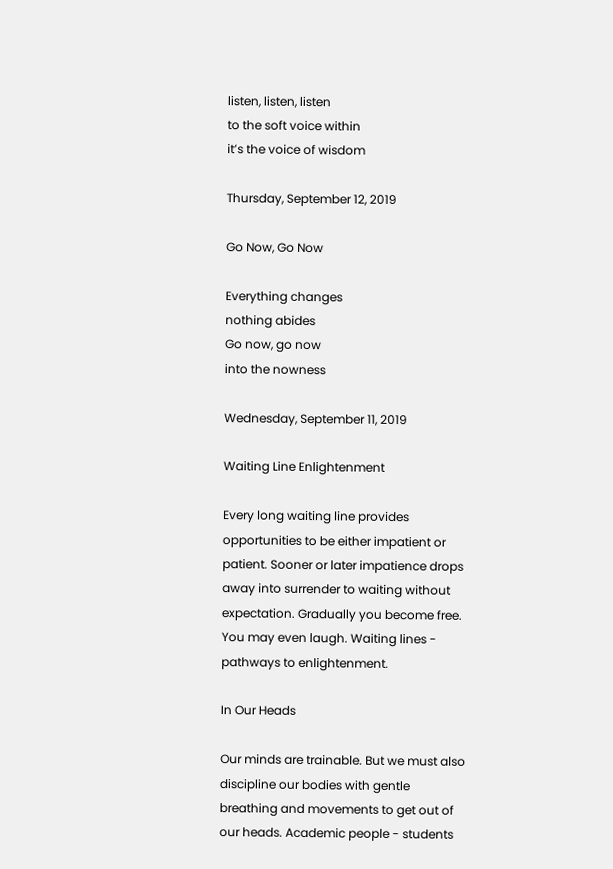listen, listen, listen
to the soft voice within
it’s the voice of wisdom

Thursday, September 12, 2019

Go Now, Go Now

Everything changes
nothing abides
Go now, go now
into the nowness

Wednesday, September 11, 2019

Waiting Line Enlightenment

Every long waiting line provides opportunities to be either impatient or patient. Sooner or later impatience drops away into surrender to waiting without expectation. Gradually you become free. You may even laugh. Waiting lines - pathways to enlightenment.

In Our Heads

Our minds are trainable. But we must also discipline our bodies with gentle breathing and movements to get out of our heads. Academic people - students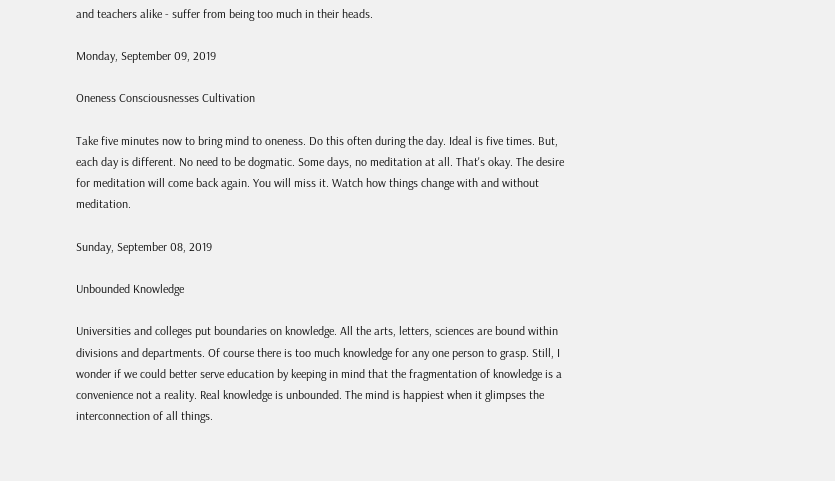and teachers alike - suffer from being too much in their heads.

Monday, September 09, 2019

Oneness Consciousnesses Cultivation

Take five minutes now to bring mind to oneness. Do this often during the day. Ideal is five times. But, each day is different. No need to be dogmatic. Some days, no meditation at all. That's okay. The desire for meditation will come back again. You will miss it. Watch how things change with and without meditation.

Sunday, September 08, 2019

Unbounded Knowledge

Universities and colleges put boundaries on knowledge. All the arts, letters, sciences are bound within divisions and departments. Of course there is too much knowledge for any one person to grasp. Still, I wonder if we could better serve education by keeping in mind that the fragmentation of knowledge is a convenience not a reality. Real knowledge is unbounded. The mind is happiest when it glimpses the interconnection of all things.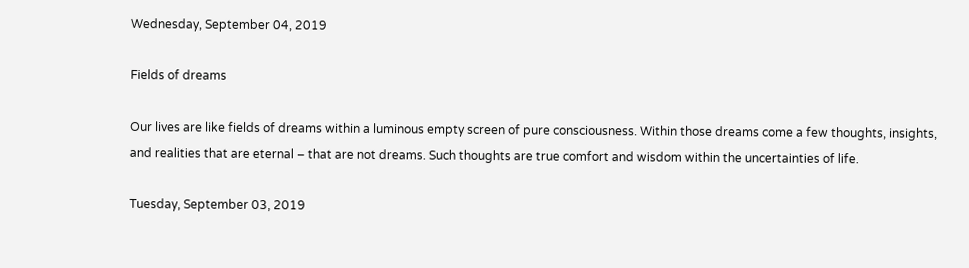Wednesday, September 04, 2019

Fields of dreams

Our lives are like fields of dreams within a luminous empty screen of pure consciousness. Within those dreams come a few thoughts, insights, and realities that are eternal – that are not dreams. Such thoughts are true comfort and wisdom within the uncertainties of life.

Tuesday, September 03, 2019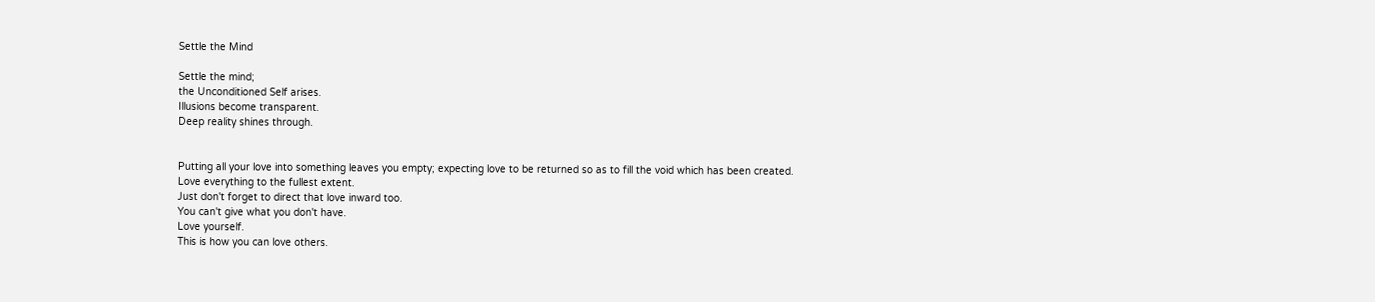Settle the Mind

Settle the mind;
the Unconditioned Self arises.
Illusions become transparent.
Deep reality shines through.


Putting all your love into something leaves you empty; expecting love to be returned so as to fill the void which has been created.
Love everything to the fullest extent.
Just don't forget to direct that love inward too.
You can't give what you don't have.
Love yourself.
This is how you can love others.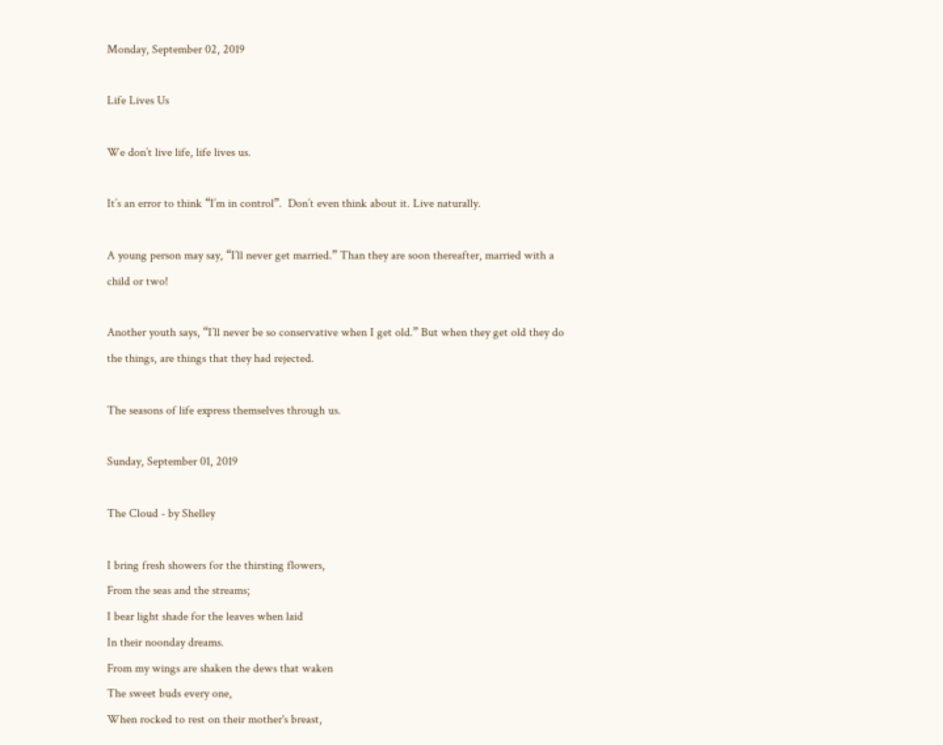Monday, September 02, 2019

Life Lives Us

We don’t live life, life lives us.

It’s an error to think “I’m in control”.  Don’t even think about it. Live naturally.

A young person may say, “I’ll never get married.” Than they are soon thereafter, married with a child or two!

Another youth says, “I’ll never be so conservative when I get old.” But when they get old they do the things, are things that they had rejected.

The seasons of life express themselves through us.

Sunday, September 01, 2019

The Cloud - by Shelley

I bring fresh showers for the thirsting flowers,
From the seas and the streams;
I bear light shade for the leaves when laid
In their noonday dreams.
From my wings are shaken the dews that waken
The sweet buds every one,
When rocked to rest on their mother's breast,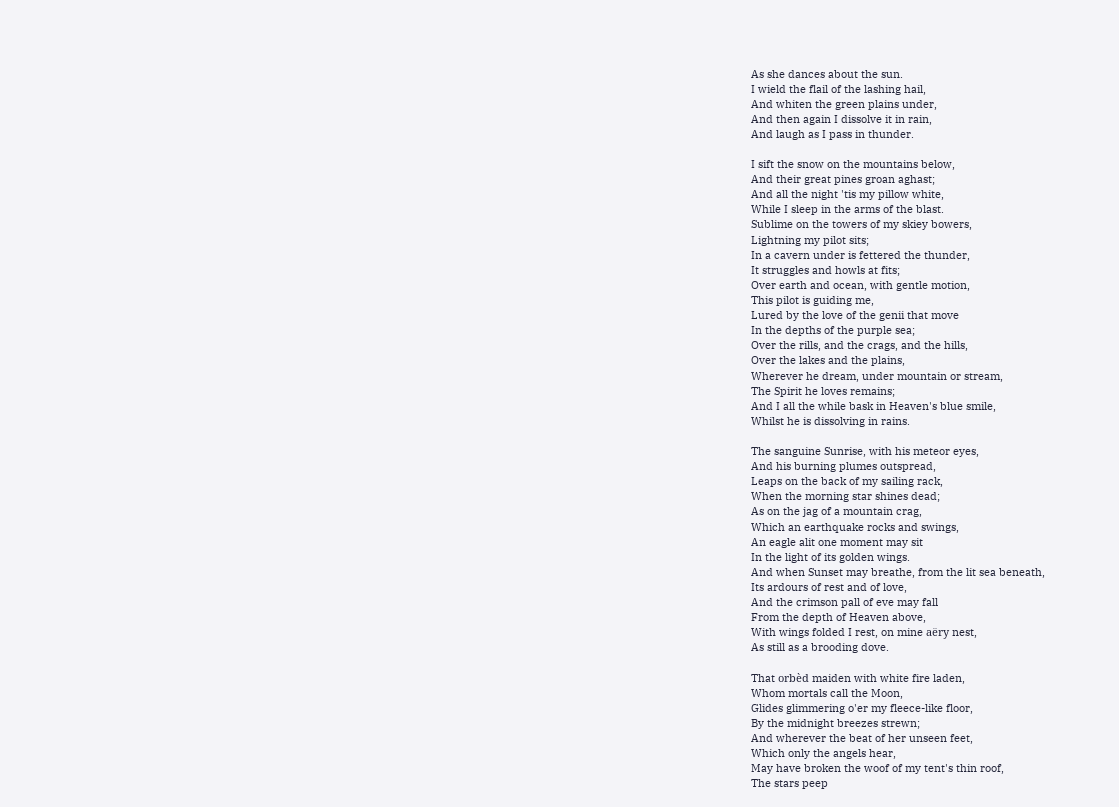As she dances about the sun.
I wield the flail of the lashing hail,
And whiten the green plains under,
And then again I dissolve it in rain,
And laugh as I pass in thunder.

I sift the snow on the mountains below,
And their great pines groan aghast;
And all the night 'tis my pillow white,
While I sleep in the arms of the blast.
Sublime on the towers of my skiey bowers,
Lightning my pilot sits;
In a cavern under is fettered the thunder,
It struggles and howls at fits;
Over earth and ocean, with gentle motion,
This pilot is guiding me,
Lured by the love of the genii that move
In the depths of the purple sea;
Over the rills, and the crags, and the hills,
Over the lakes and the plains,
Wherever he dream, under mountain or stream,
The Spirit he loves remains;
And I all the while bask in Heaven's blue smile,
Whilst he is dissolving in rains.

The sanguine Sunrise, with his meteor eyes,
And his burning plumes outspread,
Leaps on the back of my sailing rack,
When the morning star shines dead;
As on the jag of a mountain crag,
Which an earthquake rocks and swings,
An eagle alit one moment may sit
In the light of its golden wings.
And when Sunset may breathe, from the lit sea beneath,
Its ardours of rest and of love,
And the crimson pall of eve may fall
From the depth of Heaven above,
With wings folded I rest, on mine aëry nest,
As still as a brooding dove.

That orbèd maiden with white fire laden,
Whom mortals call the Moon,
Glides glimmering o'er my fleece-like floor,
By the midnight breezes strewn;
And wherever the beat of her unseen feet,
Which only the angels hear,
May have broken the woof of my tent's thin roof,
The stars peep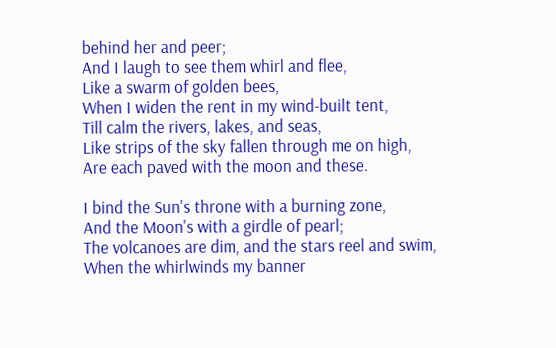behind her and peer;
And I laugh to see them whirl and flee,
Like a swarm of golden bees,
When I widen the rent in my wind-built tent,
Till calm the rivers, lakes, and seas,
Like strips of the sky fallen through me on high,
Are each paved with the moon and these.

I bind the Sun's throne with a burning zone,
And the Moon's with a girdle of pearl;
The volcanoes are dim, and the stars reel and swim,
When the whirlwinds my banner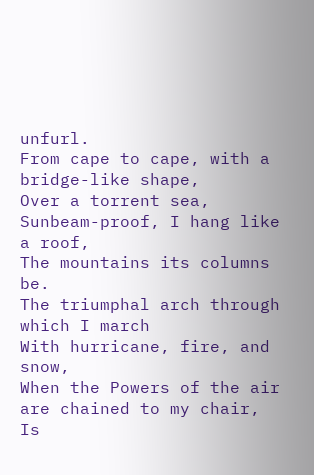unfurl.
From cape to cape, with a bridge-like shape,
Over a torrent sea,
Sunbeam-proof, I hang like a roof,
The mountains its columns be.
The triumphal arch through which I march
With hurricane, fire, and snow,
When the Powers of the air are chained to my chair,
Is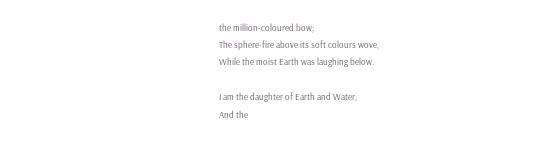the million-coloured bow;
The sphere-fire above its soft colours wove,
While the moist Earth was laughing below.

I am the daughter of Earth and Water,
And the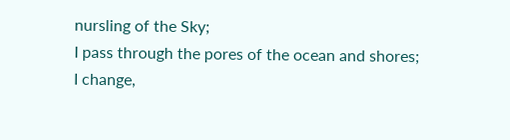nursling of the Sky;
I pass through the pores of the ocean and shores;
I change,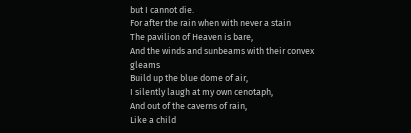but I cannot die.
For after the rain when with never a stain
The pavilion of Heaven is bare,
And the winds and sunbeams with their convex gleams
Build up the blue dome of air,
I silently laugh at my own cenotaph,
And out of the caverns of rain,
Like a child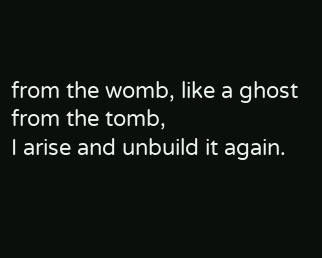from the womb, like a ghost from the tomb,
I arise and unbuild it again.